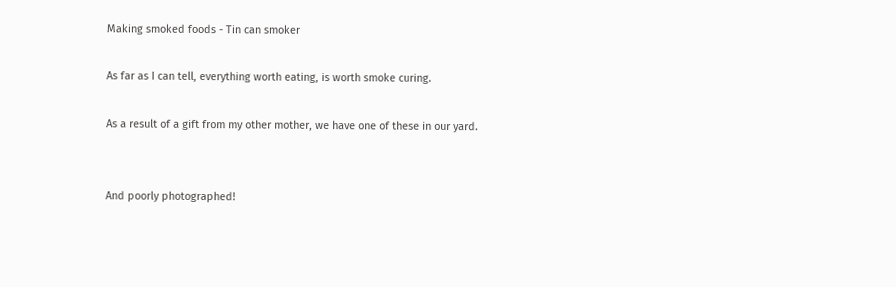Making smoked foods - Tin can smoker

As far as I can tell, everything worth eating, is worth smoke curing.

As a result of a gift from my other mother, we have one of these in our yard.


And poorly photographed!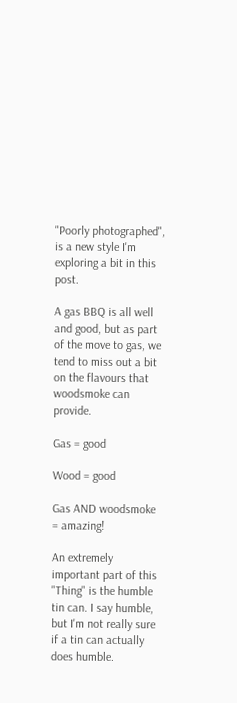"Poorly photographed", is a new style I'm exploring a bit in this post.

A gas BBQ is all well and good, but as part of the move to gas, we tend to miss out a bit on the flavours that woodsmoke can provide.

Gas = good

Wood = good

Gas AND woodsmoke = amazing!

An extremely important part of this "Thing" is the humble tin can. I say humble, but I'm not really sure if a tin can actually does humble.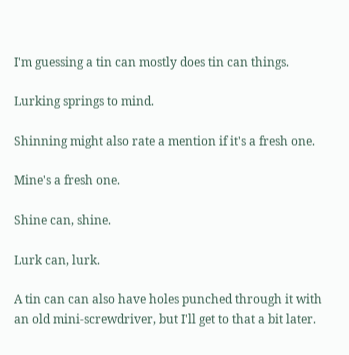I'm guessing a tin can mostly does tin can things.

Lurking springs to mind.

Shinning might also rate a mention if it's a fresh one.

Mine's a fresh one.

Shine can, shine.

Lurk can, lurk.

A tin can can also have holes punched through it with an old mini-screwdriver, but I'll get to that a bit later.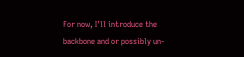For now, I'll introduce the backbone and or possibly un-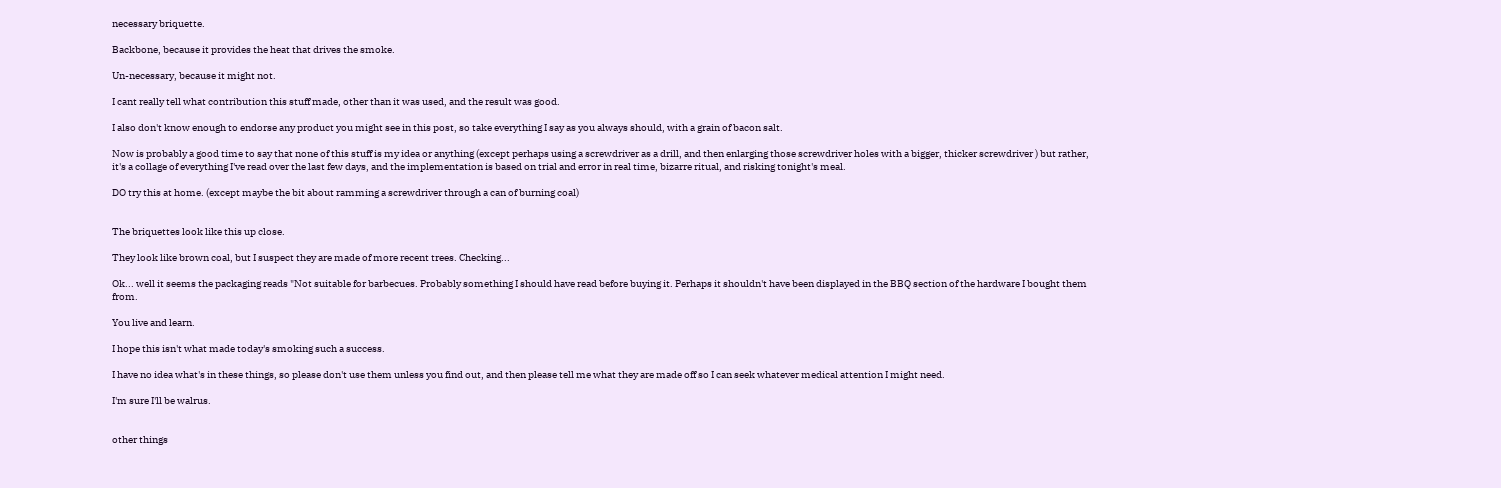necessary briquette.

Backbone, because it provides the heat that drives the smoke.

Un-necessary, because it might not.

I cant really tell what contribution this stuff made, other than it was used, and the result was good.

I also don't know enough to endorse any product you might see in this post, so take everything I say as you always should, with a grain of bacon salt.

Now is probably a good time to say that none of this stuff is my idea or anything (except perhaps using a screwdriver as a drill, and then enlarging those screwdriver holes with a bigger, thicker screwdriver ) but rather, it's a collage of everything I've read over the last few days, and the implementation is based on trial and error in real time, bizarre ritual, and risking tonight's meal.

DO try this at home. (except maybe the bit about ramming a screwdriver through a can of burning coal)


The briquettes look like this up close.

They look like brown coal, but I suspect they are made of more recent trees. Checking...

Ok... well it seems the packaging reads "Not suitable for barbecues. Probably something I should have read before buying it. Perhaps it shouldn't have been displayed in the BBQ section of the hardware I bought them from.

You live and learn.

I hope this isn't what made today's smoking such a success.

I have no idea what's in these things, so please don't use them unless you find out, and then please tell me what they are made off so I can seek whatever medical attention I might need.

I'm sure I'll be walrus.


other things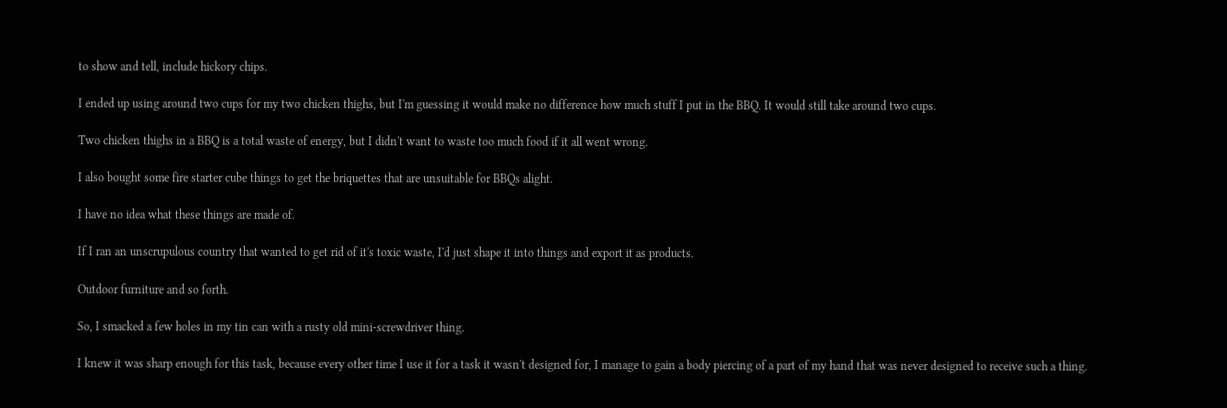to show and tell, include hickory chips.

I ended up using around two cups for my two chicken thighs, but I'm guessing it would make no difference how much stuff I put in the BBQ. It would still take around two cups.

Two chicken thighs in a BBQ is a total waste of energy, but I didn't want to waste too much food if it all went wrong.

I also bought some fire starter cube things to get the briquettes that are unsuitable for BBQs alight.

I have no idea what these things are made of.

If I ran an unscrupulous country that wanted to get rid of it's toxic waste, I'd just shape it into things and export it as products.

Outdoor furniture and so forth.

So, I smacked a few holes in my tin can with a rusty old mini-screwdriver thing.

I knew it was sharp enough for this task, because every other time I use it for a task it wasn't designed for, I manage to gain a body piercing of a part of my hand that was never designed to receive such a thing.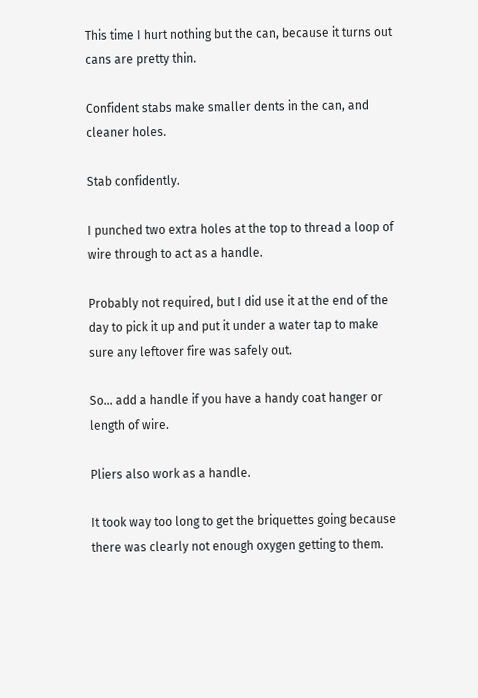This time I hurt nothing but the can, because it turns out cans are pretty thin.

Confident stabs make smaller dents in the can, and cleaner holes.

Stab confidently.

I punched two extra holes at the top to thread a loop of wire through to act as a handle.

Probably not required, but I did use it at the end of the day to pick it up and put it under a water tap to make sure any leftover fire was safely out.

So... add a handle if you have a handy coat hanger or length of wire.

Pliers also work as a handle.

It took way too long to get the briquettes going because there was clearly not enough oxygen getting to them.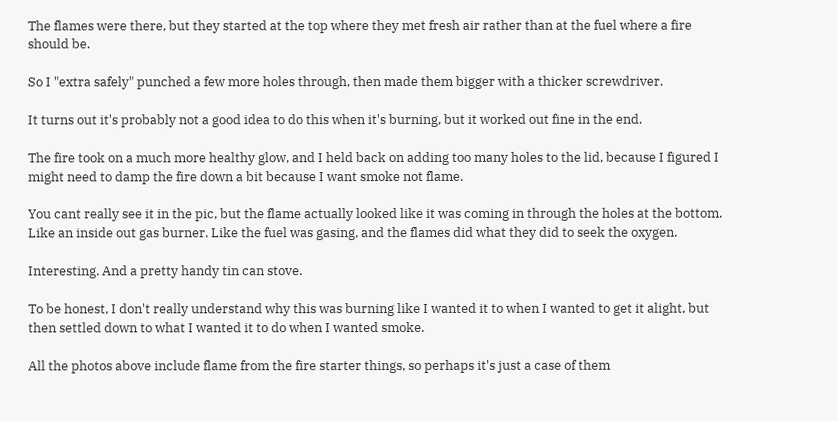The flames were there, but they started at the top where they met fresh air rather than at the fuel where a fire should be.

So I "extra safely" punched a few more holes through, then made them bigger with a thicker screwdriver.

It turns out it's probably not a good idea to do this when it's burning, but it worked out fine in the end.

The fire took on a much more healthy glow, and I held back on adding too many holes to the lid, because I figured I might need to damp the fire down a bit because I want smoke not flame.

You cant really see it in the pic, but the flame actually looked like it was coming in through the holes at the bottom. Like an inside out gas burner. Like the fuel was gasing, and the flames did what they did to seek the oxygen.

Interesting. And a pretty handy tin can stove.

To be honest, I don't really understand why this was burning like I wanted it to when I wanted to get it alight, but then settled down to what I wanted it to do when I wanted smoke.

All the photos above include flame from the fire starter things, so perhaps it's just a case of them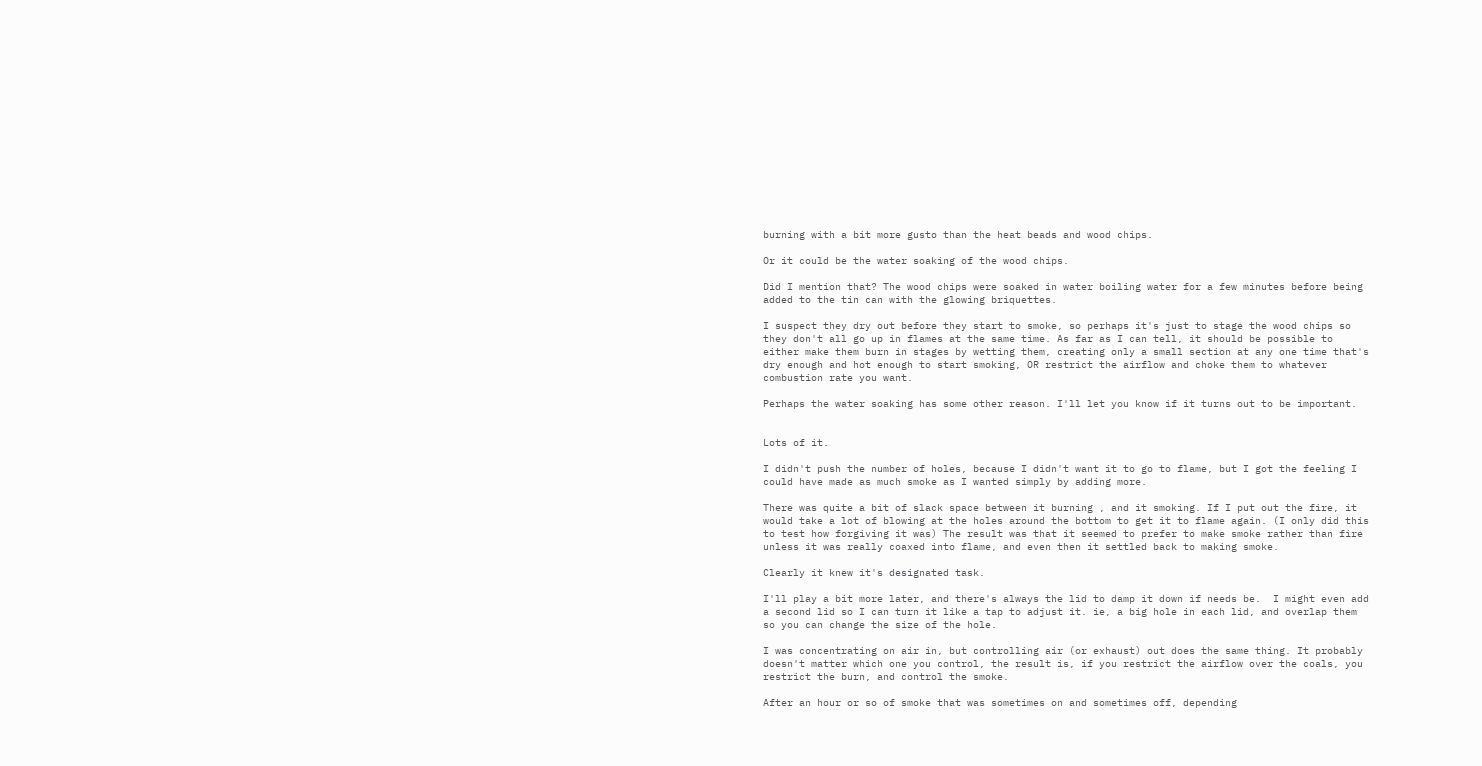burning with a bit more gusto than the heat beads and wood chips.

Or it could be the water soaking of the wood chips.

Did I mention that? The wood chips were soaked in water boiling water for a few minutes before being added to the tin can with the glowing briquettes.

I suspect they dry out before they start to smoke, so perhaps it's just to stage the wood chips so they don't all go up in flames at the same time. As far as I can tell, it should be possible to either make them burn in stages by wetting them, creating only a small section at any one time that's dry enough and hot enough to start smoking, OR restrict the airflow and choke them to whatever combustion rate you want.

Perhaps the water soaking has some other reason. I'll let you know if it turns out to be important.


Lots of it.

I didn't push the number of holes, because I didn't want it to go to flame, but I got the feeling I could have made as much smoke as I wanted simply by adding more.

There was quite a bit of slack space between it burning , and it smoking. If I put out the fire, it would take a lot of blowing at the holes around the bottom to get it to flame again. (I only did this to test how forgiving it was) The result was that it seemed to prefer to make smoke rather than fire unless it was really coaxed into flame, and even then it settled back to making smoke.

Clearly it knew it's designated task.

I'll play a bit more later, and there's always the lid to damp it down if needs be.  I might even add a second lid so I can turn it like a tap to adjust it. ie, a big hole in each lid, and overlap them so you can change the size of the hole.

I was concentrating on air in, but controlling air (or exhaust) out does the same thing. It probably doesn't matter which one you control, the result is, if you restrict the airflow over the coals, you restrict the burn, and control the smoke.

After an hour or so of smoke that was sometimes on and sometimes off, depending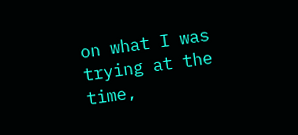on what I was trying at the time,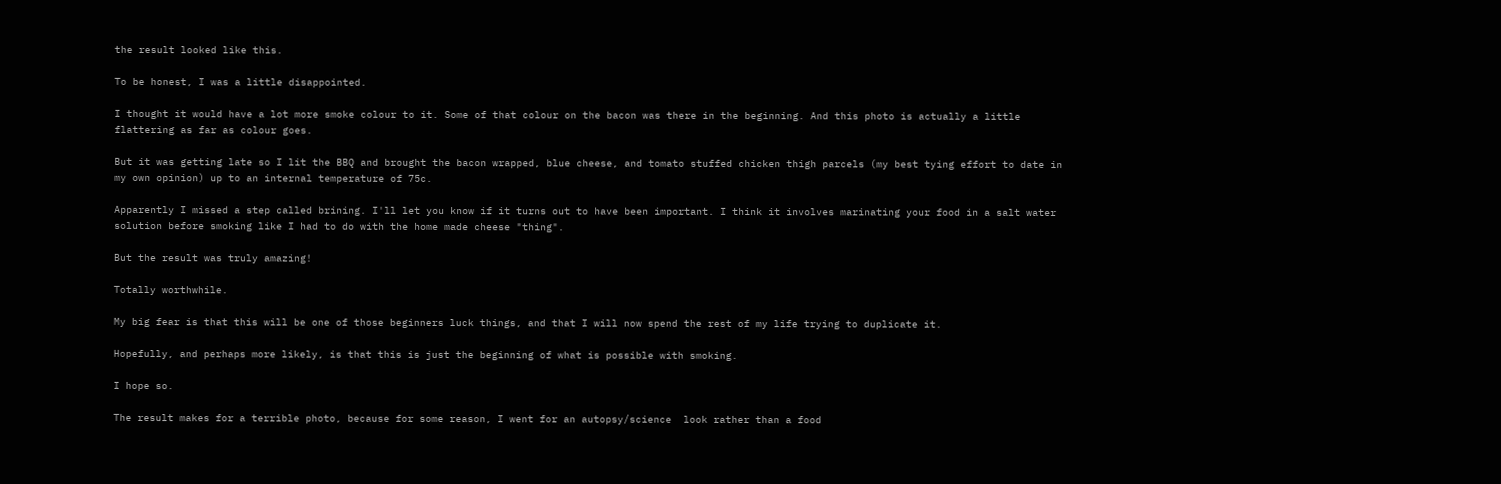the result looked like this.

To be honest, I was a little disappointed.

I thought it would have a lot more smoke colour to it. Some of that colour on the bacon was there in the beginning. And this photo is actually a little flattering as far as colour goes.

But it was getting late so I lit the BBQ and brought the bacon wrapped, blue cheese, and tomato stuffed chicken thigh parcels (my best tying effort to date in my own opinion) up to an internal temperature of 75c.

Apparently I missed a step called brining. I'll let you know if it turns out to have been important. I think it involves marinating your food in a salt water solution before smoking like I had to do with the home made cheese "thing".

But the result was truly amazing!

Totally worthwhile.

My big fear is that this will be one of those beginners luck things, and that I will now spend the rest of my life trying to duplicate it.

Hopefully, and perhaps more likely, is that this is just the beginning of what is possible with smoking.

I hope so.

The result makes for a terrible photo, because for some reason, I went for an autopsy/science  look rather than a food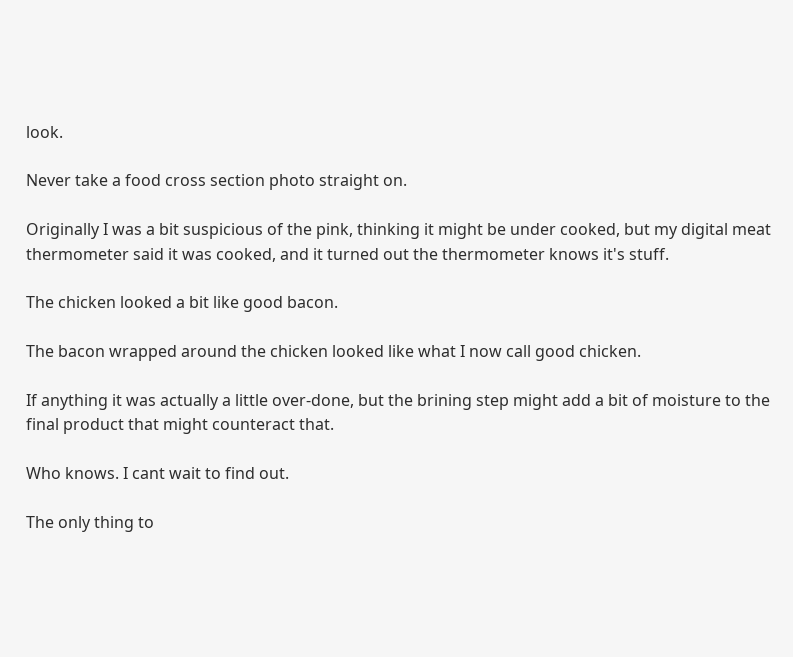look.

Never take a food cross section photo straight on.

Originally I was a bit suspicious of the pink, thinking it might be under cooked, but my digital meat thermometer said it was cooked, and it turned out the thermometer knows it's stuff.

The chicken looked a bit like good bacon.

The bacon wrapped around the chicken looked like what I now call good chicken.

If anything it was actually a little over-done, but the brining step might add a bit of moisture to the final product that might counteract that.

Who knows. I cant wait to find out.

The only thing to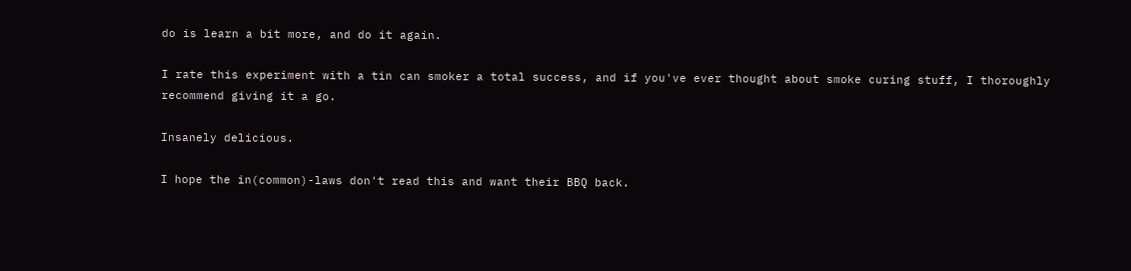do is learn a bit more, and do it again.

I rate this experiment with a tin can smoker a total success, and if you've ever thought about smoke curing stuff, I thoroughly recommend giving it a go.

Insanely delicious.

I hope the in(common)-laws don't read this and want their BBQ back.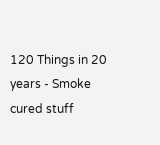120 Things in 20 years - Smoke cured stuff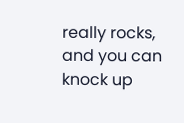really rocks, and you can knock up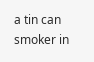a tin can smoker in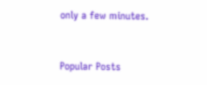only a few minutes.


Popular Posts